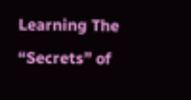Learning The “Secrets” of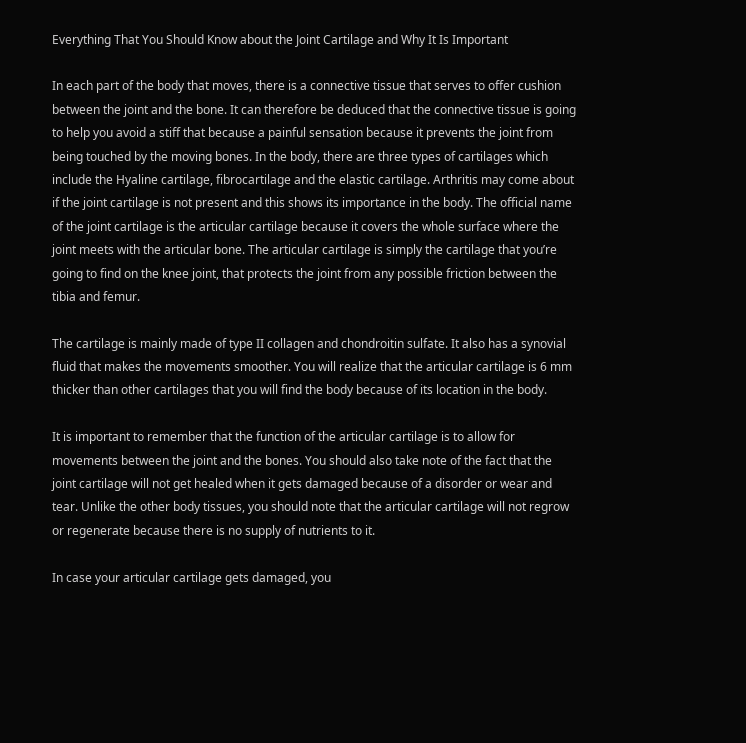Everything That You Should Know about the Joint Cartilage and Why It Is Important

In each part of the body that moves, there is a connective tissue that serves to offer cushion between the joint and the bone. It can therefore be deduced that the connective tissue is going to help you avoid a stiff that because a painful sensation because it prevents the joint from being touched by the moving bones. In the body, there are three types of cartilages which include the Hyaline cartilage, fibrocartilage and the elastic cartilage. Arthritis may come about if the joint cartilage is not present and this shows its importance in the body. The official name of the joint cartilage is the articular cartilage because it covers the whole surface where the joint meets with the articular bone. The articular cartilage is simply the cartilage that you’re going to find on the knee joint, that protects the joint from any possible friction between the tibia and femur.

The cartilage is mainly made of type II collagen and chondroitin sulfate. It also has a synovial fluid that makes the movements smoother. You will realize that the articular cartilage is 6 mm thicker than other cartilages that you will find the body because of its location in the body.

It is important to remember that the function of the articular cartilage is to allow for movements between the joint and the bones. You should also take note of the fact that the joint cartilage will not get healed when it gets damaged because of a disorder or wear and tear. Unlike the other body tissues, you should note that the articular cartilage will not regrow or regenerate because there is no supply of nutrients to it.

In case your articular cartilage gets damaged, you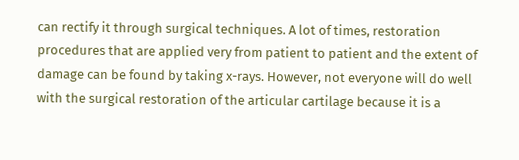can rectify it through surgical techniques. A lot of times, restoration procedures that are applied very from patient to patient and the extent of damage can be found by taking x-rays. However, not everyone will do well with the surgical restoration of the articular cartilage because it is a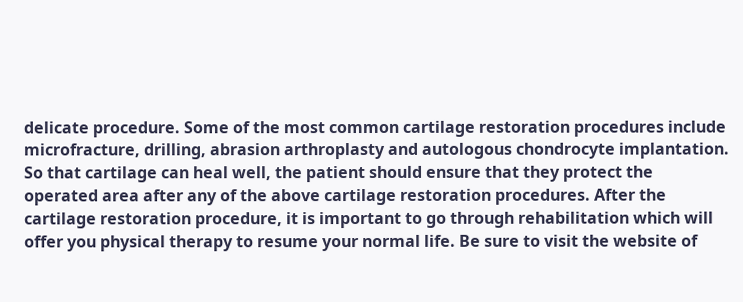delicate procedure. Some of the most common cartilage restoration procedures include microfracture, drilling, abrasion arthroplasty and autologous chondrocyte implantation. So that cartilage can heal well, the patient should ensure that they protect the operated area after any of the above cartilage restoration procedures. After the cartilage restoration procedure, it is important to go through rehabilitation which will offer you physical therapy to resume your normal life. Be sure to visit the website of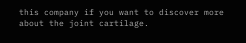this company if you want to discover more about the joint cartilage.